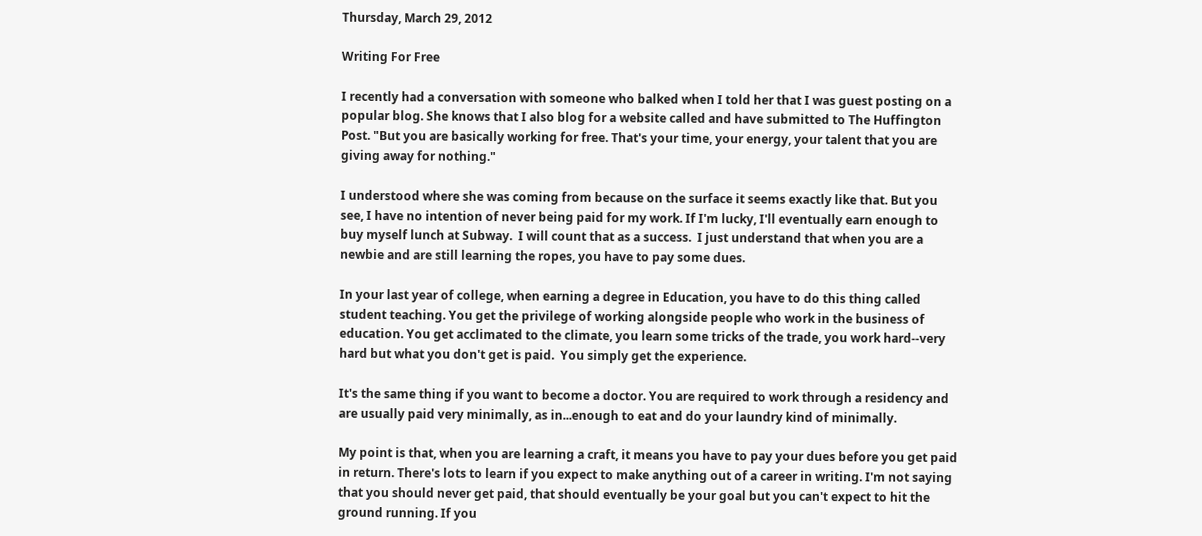Thursday, March 29, 2012

Writing For Free

I recently had a conversation with someone who balked when I told her that I was guest posting on a popular blog. She knows that I also blog for a website called and have submitted to The Huffington Post. "But you are basically working for free. That's your time, your energy, your talent that you are giving away for nothing."

I understood where she was coming from because on the surface it seems exactly like that. But you see, I have no intention of never being paid for my work. If I'm lucky, I'll eventually earn enough to buy myself lunch at Subway.  I will count that as a success.  I just understand that when you are a newbie and are still learning the ropes, you have to pay some dues.

In your last year of college, when earning a degree in Education, you have to do this thing called student teaching. You get the privilege of working alongside people who work in the business of education. You get acclimated to the climate, you learn some tricks of the trade, you work hard--very hard but what you don't get is paid.  You simply get the experience.

It's the same thing if you want to become a doctor. You are required to work through a residency and are usually paid very minimally, as in...enough to eat and do your laundry kind of minimally.

My point is that, when you are learning a craft, it means you have to pay your dues before you get paid in return. There's lots to learn if you expect to make anything out of a career in writing. I'm not saying that you should never get paid, that should eventually be your goal but you can't expect to hit the ground running. If you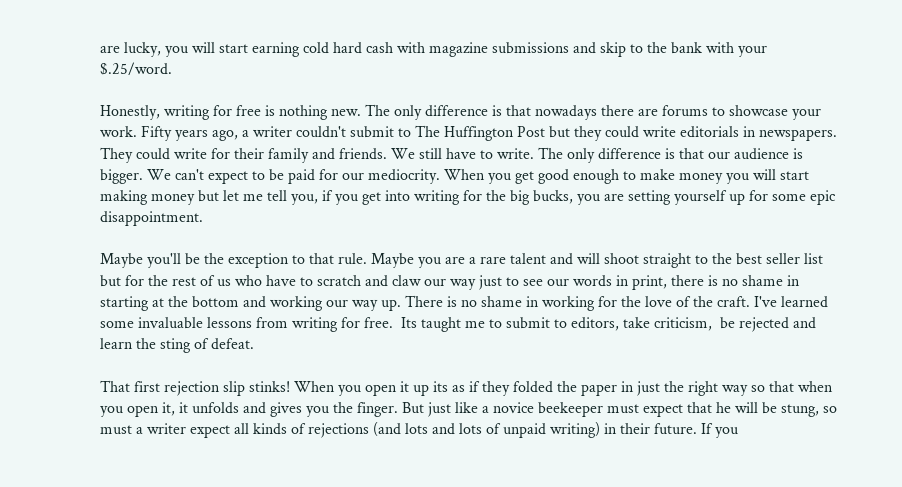are lucky, you will start earning cold hard cash with magazine submissions and skip to the bank with your $.25/word.

Honestly, writing for free is nothing new. The only difference is that nowadays there are forums to showcase your work. Fifty years ago, a writer couldn't submit to The Huffington Post but they could write editorials in newspapers. They could write for their family and friends. We still have to write. The only difference is that our audience is bigger. We can't expect to be paid for our mediocrity. When you get good enough to make money you will start making money but let me tell you, if you get into writing for the big bucks, you are setting yourself up for some epic disappointment.

Maybe you'll be the exception to that rule. Maybe you are a rare talent and will shoot straight to the best seller list but for the rest of us who have to scratch and claw our way just to see our words in print, there is no shame in starting at the bottom and working our way up. There is no shame in working for the love of the craft. I've learned some invaluable lessons from writing for free.  Its taught me to submit to editors, take criticism,  be rejected and learn the sting of defeat.

That first rejection slip stinks! When you open it up its as if they folded the paper in just the right way so that when you open it, it unfolds and gives you the finger. But just like a novice beekeeper must expect that he will be stung, so must a writer expect all kinds of rejections (and lots and lots of unpaid writing) in their future. If you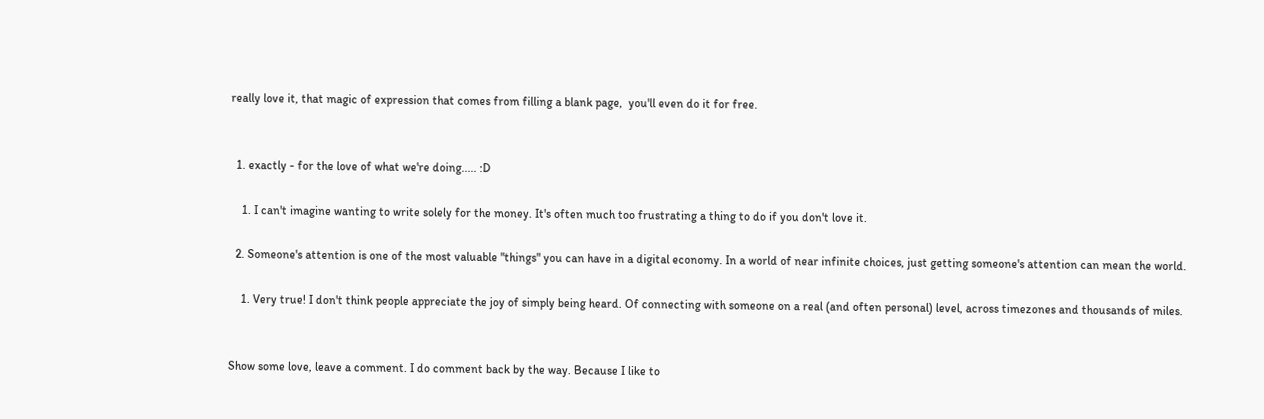really love it, that magic of expression that comes from filling a blank page,  you'll even do it for free.


  1. exactly - for the love of what we're doing..... :D

    1. I can't imagine wanting to write solely for the money. It's often much too frustrating a thing to do if you don't love it.

  2. Someone's attention is one of the most valuable "things" you can have in a digital economy. In a world of near infinite choices, just getting someone's attention can mean the world.

    1. Very true! I don't think people appreciate the joy of simply being heard. Of connecting with someone on a real (and often personal) level, across timezones and thousands of miles.


Show some love, leave a comment. I do comment back by the way. Because I like to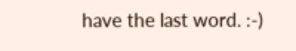have the last word. :-)